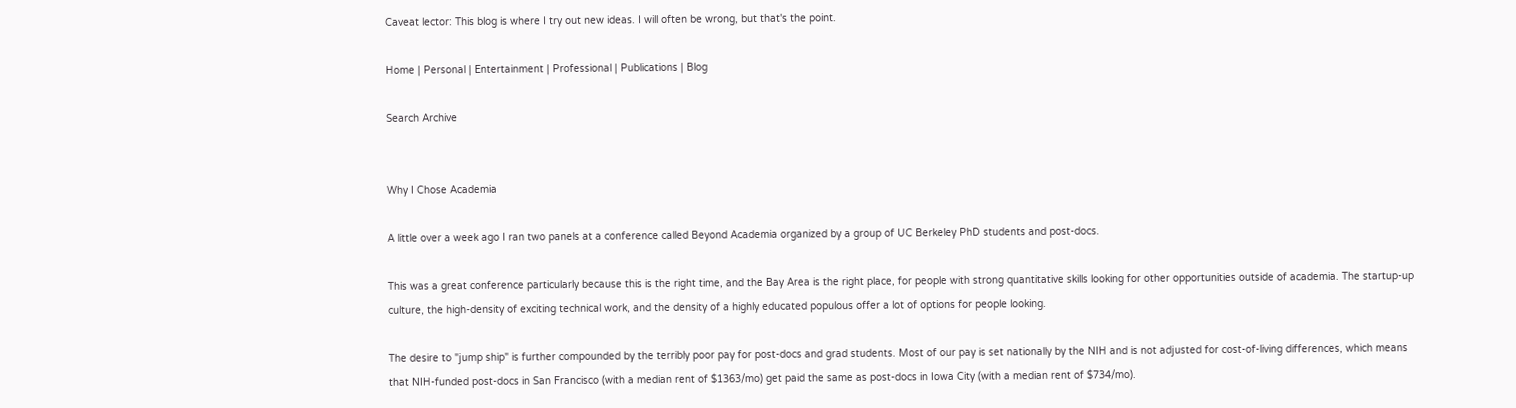Caveat lector: This blog is where I try out new ideas. I will often be wrong, but that's the point.

Home | Personal | Entertainment | Professional | Publications | Blog

Search Archive


Why I Chose Academia

A little over a week ago I ran two panels at a conference called Beyond Academia organized by a group of UC Berkeley PhD students and post-docs.

This was a great conference particularly because this is the right time, and the Bay Area is the right place, for people with strong quantitative skills looking for other opportunities outside of academia. The startup-up culture, the high-density of exciting technical work, and the density of a highly educated populous offer a lot of options for people looking.

The desire to "jump ship" is further compounded by the terribly poor pay for post-docs and grad students. Most of our pay is set nationally by the NIH and is not adjusted for cost-of-living differences, which means that NIH-funded post-docs in San Francisco (with a median rent of $1363/mo) get paid the same as post-docs in Iowa City (with a median rent of $734/mo).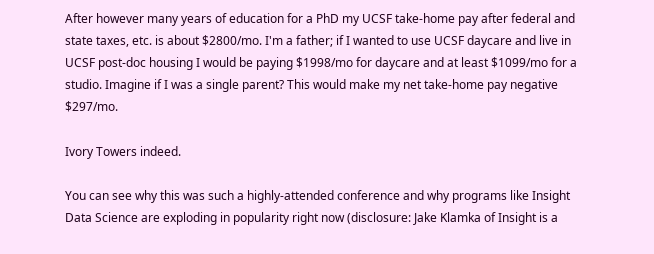After however many years of education for a PhD my UCSF take-home pay after federal and state taxes, etc. is about $2800/mo. I'm a father; if I wanted to use UCSF daycare and live in UCSF post-doc housing I would be paying $1998/mo for daycare and at least $1099/mo for a studio. Imagine if I was a single parent? This would make my net take-home pay negative $297/mo.

Ivory Towers indeed.

You can see why this was such a highly-attended conference and why programs like Insight Data Science are exploding in popularity right now (disclosure: Jake Klamka of Insight is a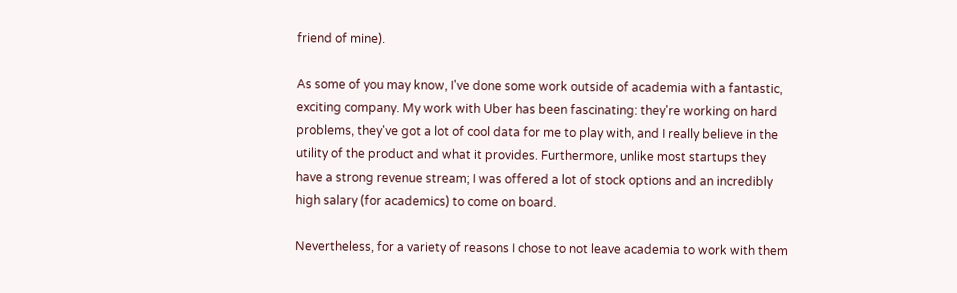friend of mine).

As some of you may know, I've done some work outside of academia with a fantastic, exciting company. My work with Uber has been fascinating: they're working on hard problems, they've got a lot of cool data for me to play with, and I really believe in the utility of the product and what it provides. Furthermore, unlike most startups they have a strong revenue stream; I was offered a lot of stock options and an incredibly high salary (for academics) to come on board.

Nevertheless, for a variety of reasons I chose to not leave academia to work with them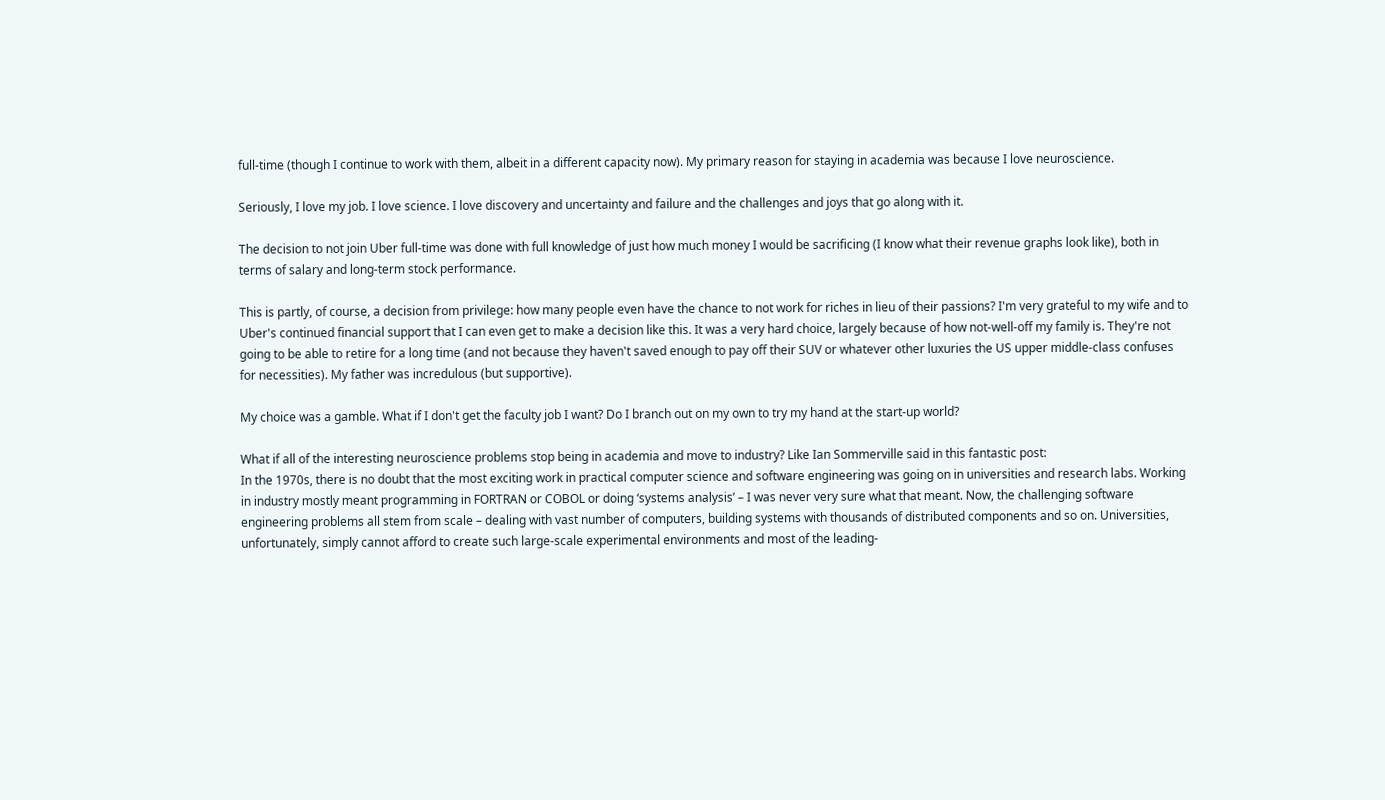full-time (though I continue to work with them, albeit in a different capacity now). My primary reason for staying in academia was because I love neuroscience.

Seriously, I love my job. I love science. I love discovery and uncertainty and failure and the challenges and joys that go along with it.

The decision to not join Uber full-time was done with full knowledge of just how much money I would be sacrificing (I know what their revenue graphs look like), both in terms of salary and long-term stock performance.

This is partly, of course, a decision from privilege: how many people even have the chance to not work for riches in lieu of their passions? I'm very grateful to my wife and to Uber's continued financial support that I can even get to make a decision like this. It was a very hard choice, largely because of how not-well-off my family is. They're not going to be able to retire for a long time (and not because they haven't saved enough to pay off their SUV or whatever other luxuries the US upper middle-class confuses for necessities). My father was incredulous (but supportive).

My choice was a gamble. What if I don't get the faculty job I want? Do I branch out on my own to try my hand at the start-up world?

What if all of the interesting neuroscience problems stop being in academia and move to industry? Like Ian Sommerville said in this fantastic post:
In the 1970s, there is no doubt that the most exciting work in practical computer science and software engineering was going on in universities and research labs. Working in industry mostly meant programming in FORTRAN or COBOL or doing ‘systems analysis’ – I was never very sure what that meant. Now, the challenging software engineering problems all stem from scale – dealing with vast number of computers, building systems with thousands of distributed components and so on. Universities, unfortunately, simply cannot afford to create such large-scale experimental environments and most of the leading-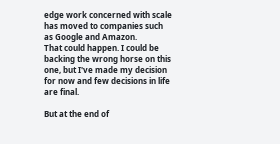edge work concerned with scale has moved to companies such as Google and Amazon.
That could happen. I could be backing the wrong horse on this one, but I've made my decision for now and few decisions in life are final.

But at the end of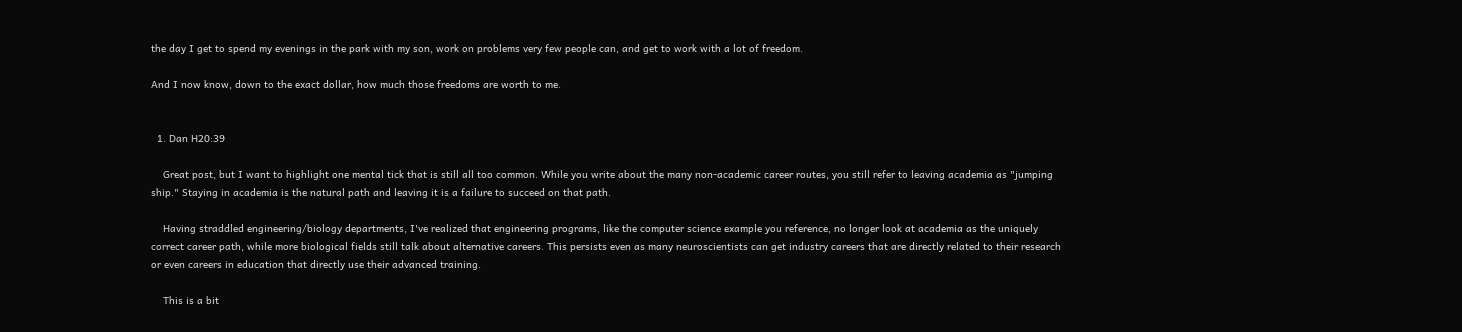the day I get to spend my evenings in the park with my son, work on problems very few people can, and get to work with a lot of freedom.

And I now know, down to the exact dollar, how much those freedoms are worth to me.


  1. Dan H20:39

    Great post, but I want to highlight one mental tick that is still all too common. While you write about the many non-academic career routes, you still refer to leaving academia as "jumping ship." Staying in academia is the natural path and leaving it is a failure to succeed on that path.

    Having straddled engineering/biology departments, I've realized that engineering programs, like the computer science example you reference, no longer look at academia as the uniquely correct career path, while more biological fields still talk about alternative careers. This persists even as many neuroscientists can get industry careers that are directly related to their research or even careers in education that directly use their advanced training.

    This is a bit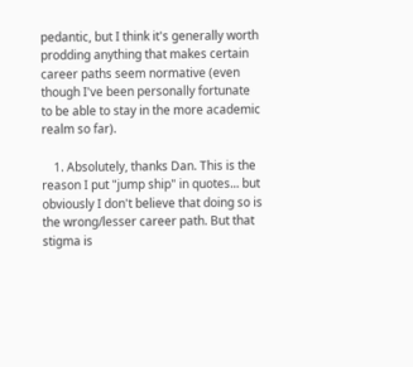pedantic, but I think it's generally worth prodding anything that makes certain career paths seem normative (even though I've been personally fortunate to be able to stay in the more academic realm so far).

    1. Absolutely, thanks Dan. This is the reason I put "jump ship" in quotes... but obviously I don't believe that doing so is the wrong/lesser career path. But that stigma is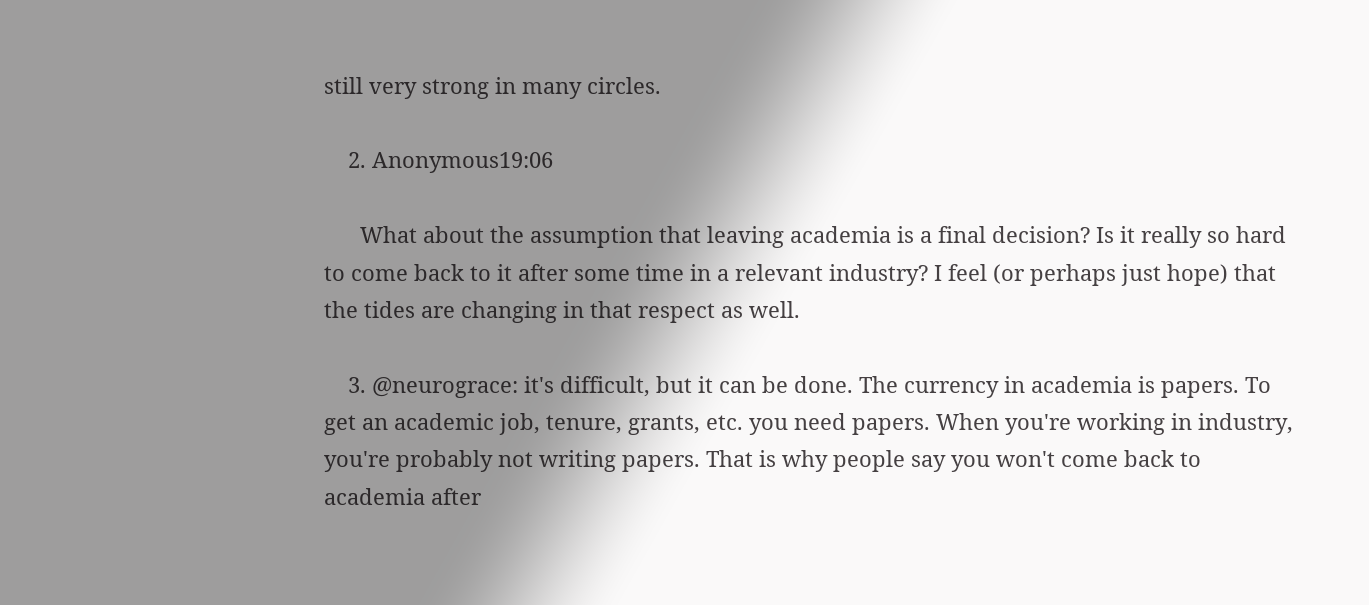still very strong in many circles.

    2. Anonymous19:06

      What about the assumption that leaving academia is a final decision? Is it really so hard to come back to it after some time in a relevant industry? I feel (or perhaps just hope) that the tides are changing in that respect as well.

    3. @neurograce: it's difficult, but it can be done. The currency in academia is papers. To get an academic job, tenure, grants, etc. you need papers. When you're working in industry, you're probably not writing papers. That is why people say you won't come back to academia after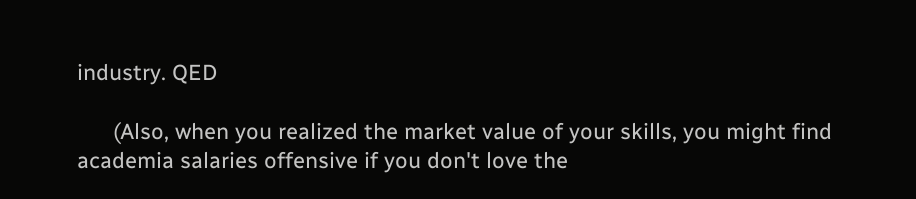industry. QED

      (Also, when you realized the market value of your skills, you might find academia salaries offensive if you don't love the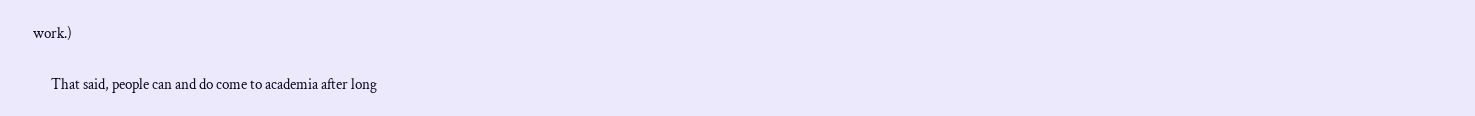work.)

      That said, people can and do come to academia after long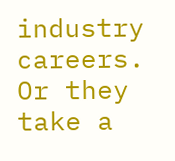industry careers. Or they take a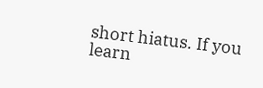short hiatus. If you learn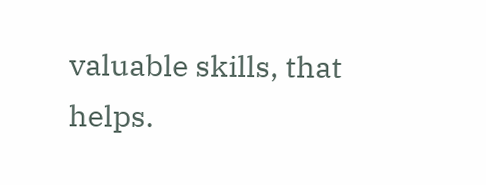valuable skills, that helps.